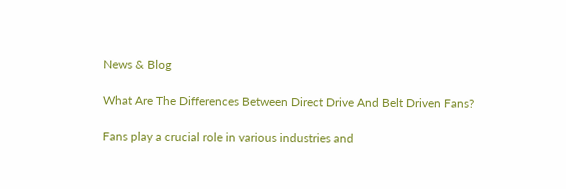News & Blog

What Are The Differences Between Direct Drive And Belt Driven Fans?

Fans play a crucial role in various industries and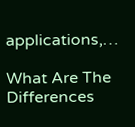applications,…

What Are The Differences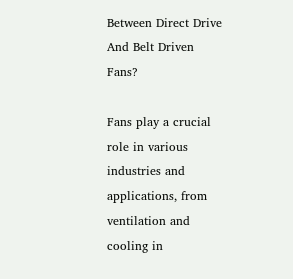Between Direct Drive And Belt Driven Fans?

Fans play a crucial role in various industries and applications, from ventilation and cooling in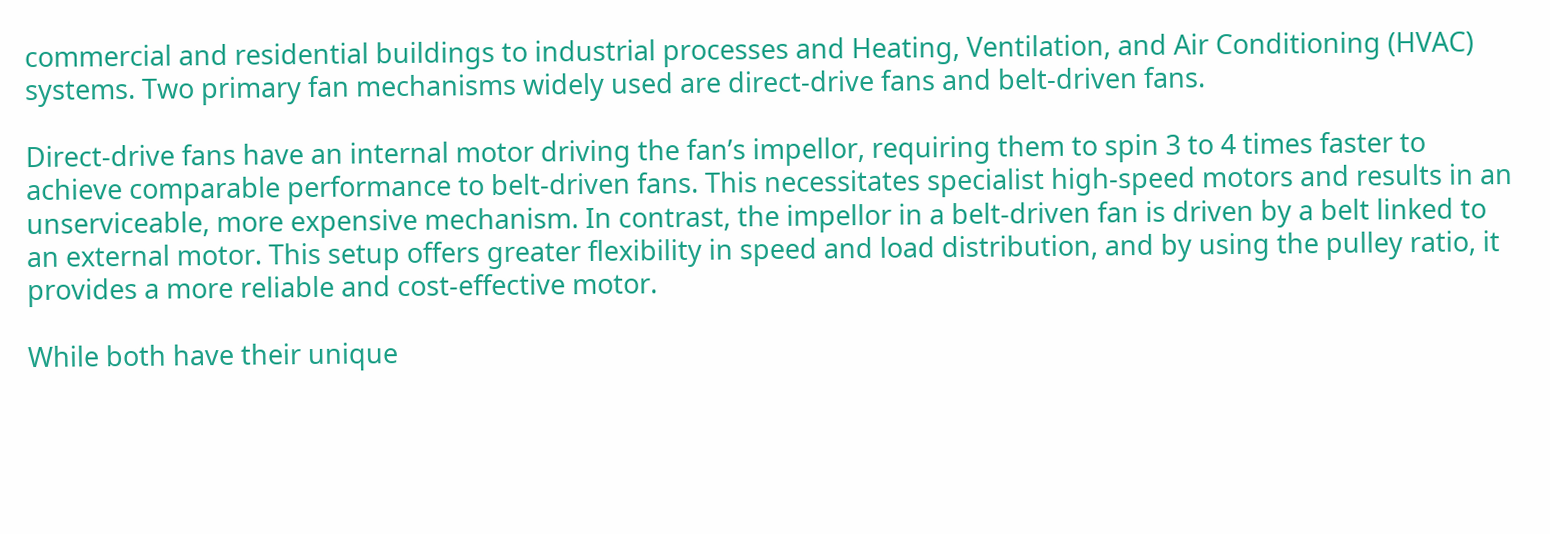commercial and residential buildings to industrial processes and Heating, Ventilation, and Air Conditioning (HVAC) systems. Two primary fan mechanisms widely used are direct-drive fans and belt-driven fans.

Direct-drive fans have an internal motor driving the fan’s impellor, requiring them to spin 3 to 4 times faster to achieve comparable performance to belt-driven fans. This necessitates specialist high-speed motors and results in an unserviceable, more expensive mechanism. In contrast, the impellor in a belt-driven fan is driven by a belt linked to an external motor. This setup offers greater flexibility in speed and load distribution, and by using the pulley ratio, it provides a more reliable and cost-effective motor.

While both have their unique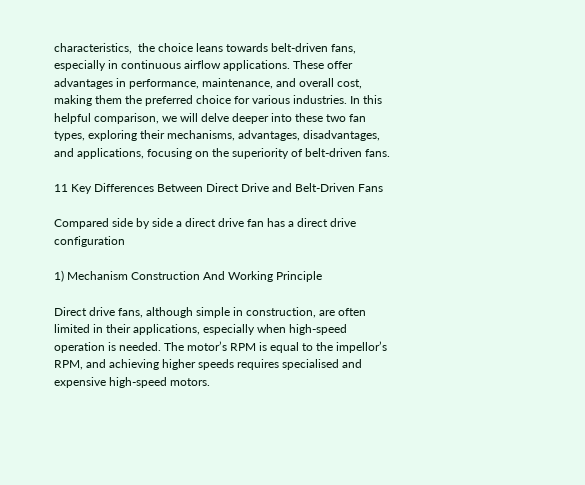characteristics,  the choice leans towards belt-driven fans, especially in continuous airflow applications. These offer advantages in performance, maintenance, and overall cost, making them the preferred choice for various industries. In this helpful comparison, we will delve deeper into these two fan types, exploring their mechanisms, advantages, disadvantages, and applications, focusing on the superiority of belt-driven fans.

11 Key Differences Between Direct Drive and Belt-Driven Fans

Compared side by side a direct drive fan has a direct drive configuration

1) Mechanism Construction And Working Principle

Direct drive fans, although simple in construction, are often limited in their applications, especially when high-speed operation is needed. The motor’s RPM is equal to the impellor’s RPM, and achieving higher speeds requires specialised and expensive high-speed motors.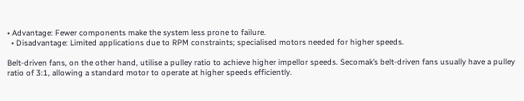• Advantage: Fewer components make the system less prone to failure.
  • Disadvantage: Limited applications due to RPM constraints; specialised motors needed for higher speeds.

Belt-driven fans, on the other hand, utilise a pulley ratio to achieve higher impellor speeds. Secomak’s belt-driven fans usually have a pulley ratio of 3:1, allowing a standard motor to operate at higher speeds efficiently.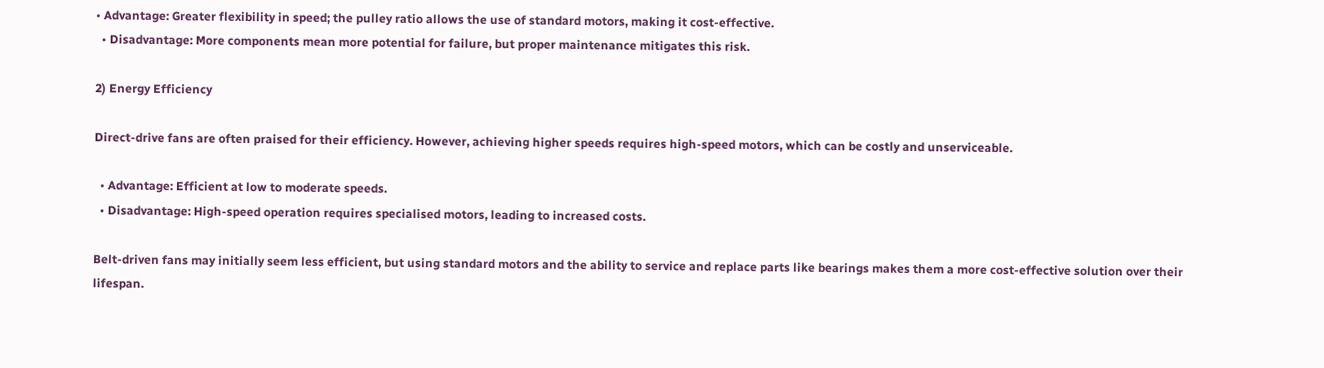• Advantage: Greater flexibility in speed; the pulley ratio allows the use of standard motors, making it cost-effective.
  • Disadvantage: More components mean more potential for failure, but proper maintenance mitigates this risk.

2) Energy Efficiency

Direct-drive fans are often praised for their efficiency. However, achieving higher speeds requires high-speed motors, which can be costly and unserviceable.

  • Advantage: Efficient at low to moderate speeds.
  • Disadvantage: High-speed operation requires specialised motors, leading to increased costs.

Belt-driven fans may initially seem less efficient, but using standard motors and the ability to service and replace parts like bearings makes them a more cost-effective solution over their lifespan.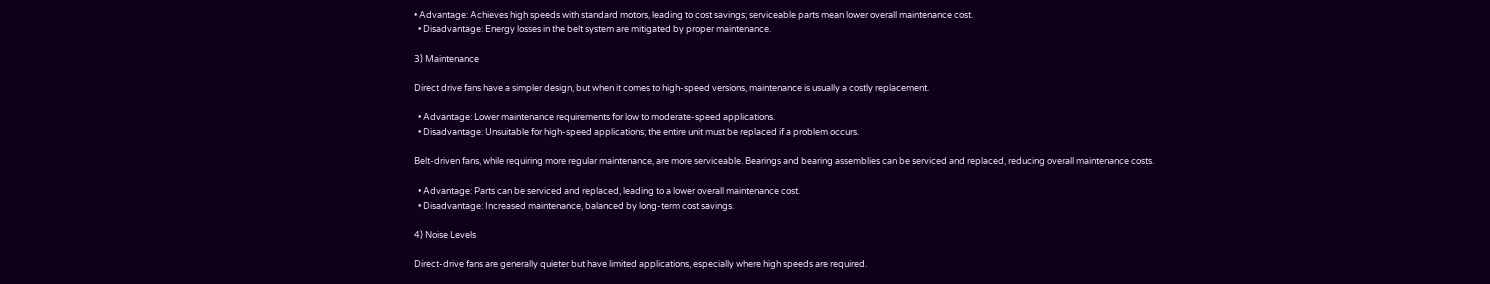• Advantage: Achieves high speeds with standard motors, leading to cost savings; serviceable parts mean lower overall maintenance cost.
  • Disadvantage: Energy losses in the belt system are mitigated by proper maintenance.

3) Maintenance

Direct drive fans have a simpler design, but when it comes to high-speed versions, maintenance is usually a costly replacement.

  • Advantage: Lower maintenance requirements for low to moderate-speed applications.
  • Disadvantage: Unsuitable for high-speed applications; the entire unit must be replaced if a problem occurs.

Belt-driven fans, while requiring more regular maintenance, are more serviceable. Bearings and bearing assemblies can be serviced and replaced, reducing overall maintenance costs.

  • Advantage: Parts can be serviced and replaced, leading to a lower overall maintenance cost.
  • Disadvantage: Increased maintenance, balanced by long-term cost savings.

4) Noise Levels

Direct-drive fans are generally quieter but have limited applications, especially where high speeds are required.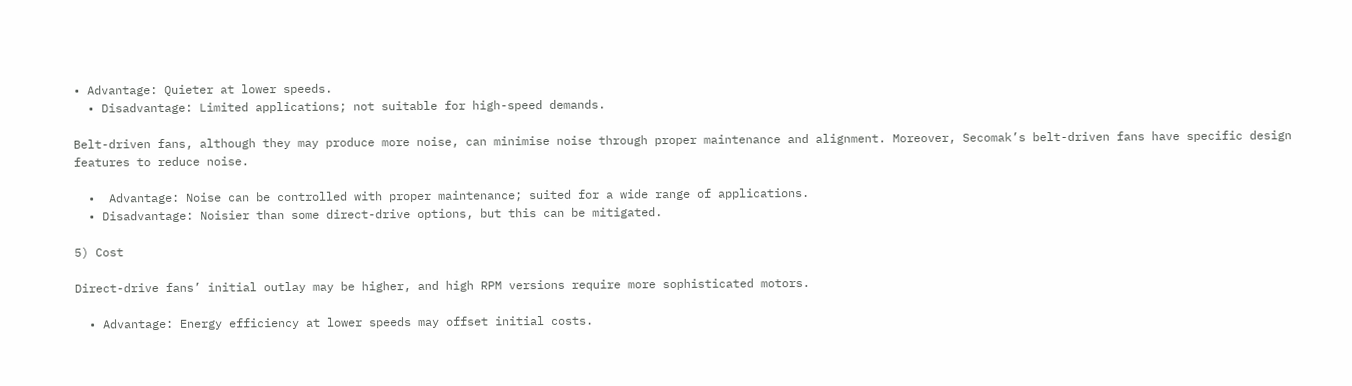• Advantage: Quieter at lower speeds.
  • Disadvantage: Limited applications; not suitable for high-speed demands.

Belt-driven fans, although they may produce more noise, can minimise noise through proper maintenance and alignment. Moreover, Secomak’s belt-driven fans have specific design features to reduce noise.

  •  Advantage: Noise can be controlled with proper maintenance; suited for a wide range of applications.
  • Disadvantage: Noisier than some direct-drive options, but this can be mitigated.

5) Cost

Direct-drive fans’ initial outlay may be higher, and high RPM versions require more sophisticated motors.

  • Advantage: Energy efficiency at lower speeds may offset initial costs.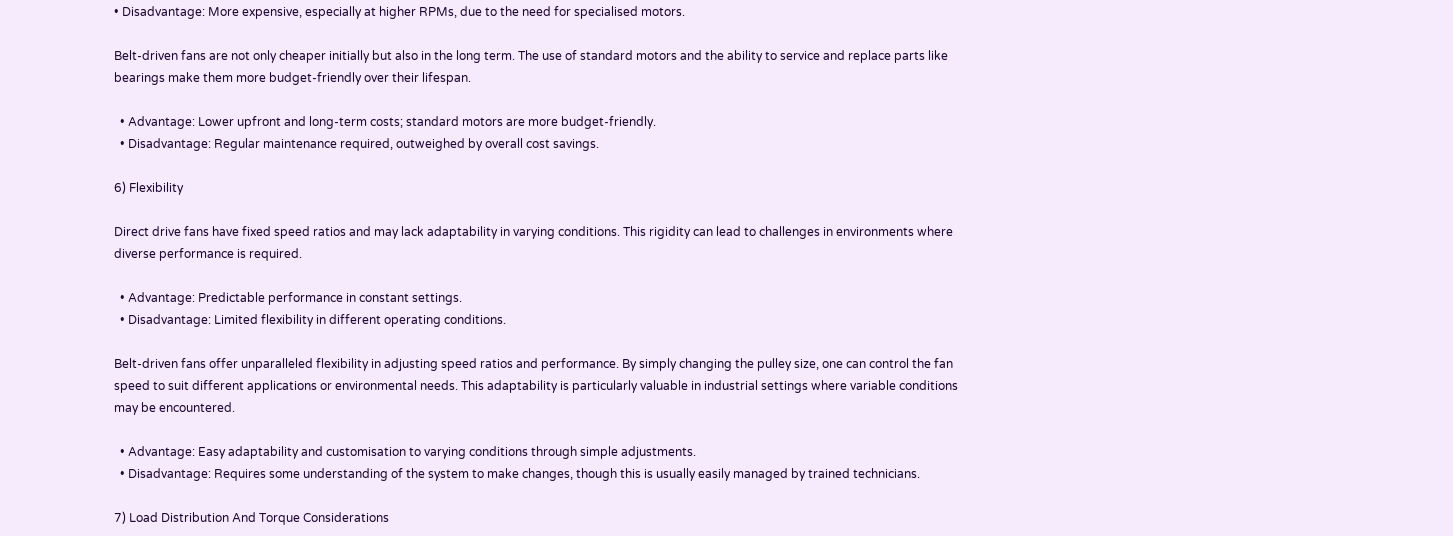• Disadvantage: More expensive, especially at higher RPMs, due to the need for specialised motors.

Belt-driven fans are not only cheaper initially but also in the long term. The use of standard motors and the ability to service and replace parts like bearings make them more budget-friendly over their lifespan.

  • Advantage: Lower upfront and long-term costs; standard motors are more budget-friendly.
  • Disadvantage: Regular maintenance required, outweighed by overall cost savings.

6) Flexibility

Direct drive fans have fixed speed ratios and may lack adaptability in varying conditions. This rigidity can lead to challenges in environments where diverse performance is required.

  • Advantage: Predictable performance in constant settings.
  • Disadvantage: Limited flexibility in different operating conditions.

Belt-driven fans offer unparalleled flexibility in adjusting speed ratios and performance. By simply changing the pulley size, one can control the fan speed to suit different applications or environmental needs. This adaptability is particularly valuable in industrial settings where variable conditions may be encountered.

  • Advantage: Easy adaptability and customisation to varying conditions through simple adjustments.
  • Disadvantage: Requires some understanding of the system to make changes, though this is usually easily managed by trained technicians.

7) Load Distribution And Torque Considerations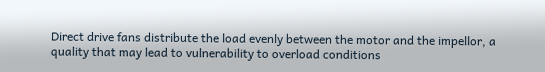Direct drive fans distribute the load evenly between the motor and the impellor, a quality that may lead to vulnerability to overload conditions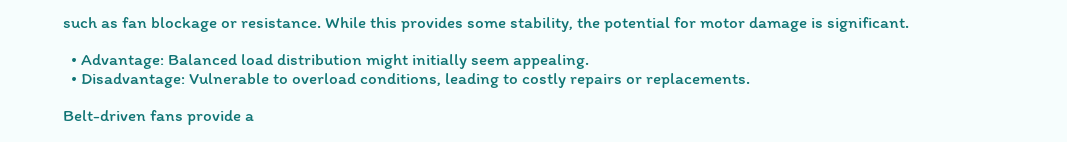such as fan blockage or resistance. While this provides some stability, the potential for motor damage is significant.

  • Advantage: Balanced load distribution might initially seem appealing.
  • Disadvantage: Vulnerable to overload conditions, leading to costly repairs or replacements.

Belt-driven fans provide a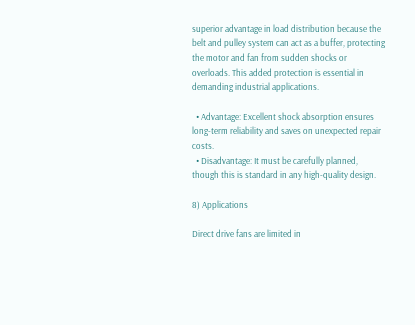superior advantage in load distribution because the belt and pulley system can act as a buffer, protecting the motor and fan from sudden shocks or overloads. This added protection is essential in demanding industrial applications.

  • Advantage: Excellent shock absorption ensures long-term reliability and saves on unexpected repair costs.
  • Disadvantage: It must be carefully planned, though this is standard in any high-quality design.

8) Applications

Direct drive fans are limited in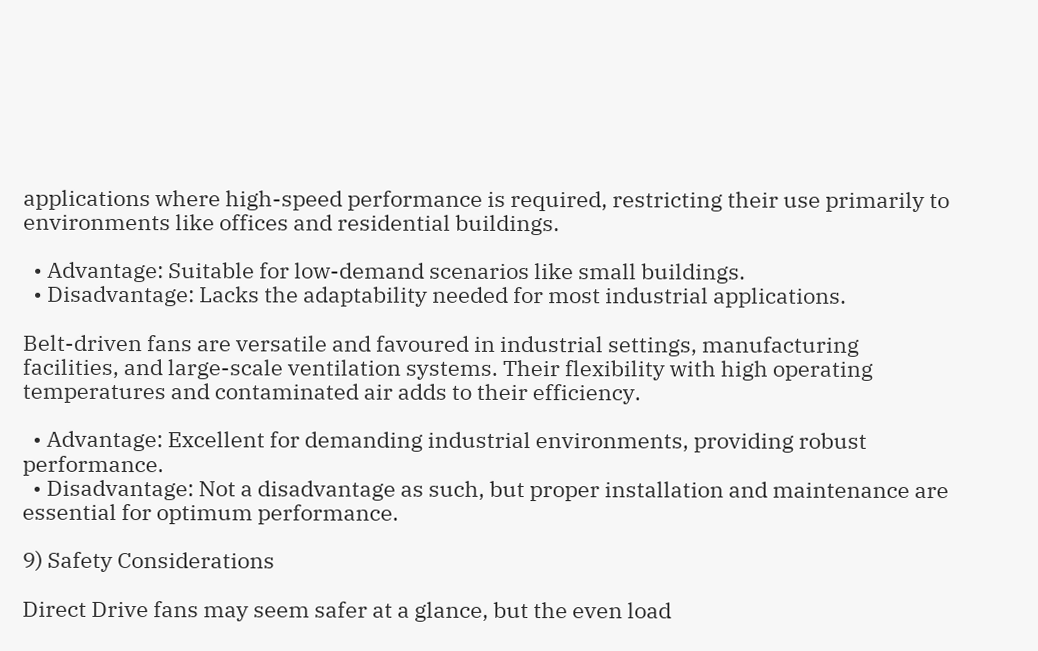applications where high-speed performance is required, restricting their use primarily to environments like offices and residential buildings.

  • Advantage: Suitable for low-demand scenarios like small buildings.
  • Disadvantage: Lacks the adaptability needed for most industrial applications.

Belt-driven fans are versatile and favoured in industrial settings, manufacturing facilities, and large-scale ventilation systems. Their flexibility with high operating temperatures and contaminated air adds to their efficiency.

  • Advantage: Excellent for demanding industrial environments, providing robust performance.
  • Disadvantage: Not a disadvantage as such, but proper installation and maintenance are essential for optimum performance.

9) Safety Considerations

Direct Drive fans may seem safer at a glance, but the even load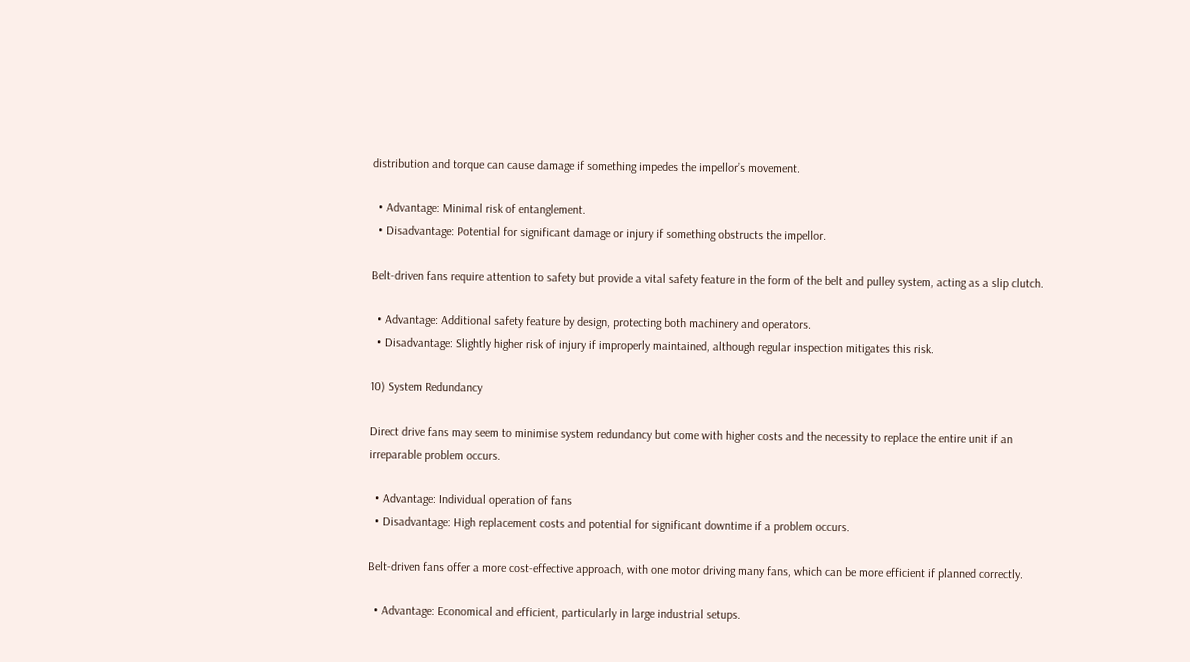distribution and torque can cause damage if something impedes the impellor’s movement.

  • Advantage: Minimal risk of entanglement.
  • Disadvantage: Potential for significant damage or injury if something obstructs the impellor.

Belt-driven fans require attention to safety but provide a vital safety feature in the form of the belt and pulley system, acting as a slip clutch.

  • Advantage: Additional safety feature by design, protecting both machinery and operators.
  • Disadvantage: Slightly higher risk of injury if improperly maintained, although regular inspection mitigates this risk.

10) System Redundancy

Direct drive fans may seem to minimise system redundancy but come with higher costs and the necessity to replace the entire unit if an irreparable problem occurs.

  • Advantage: Individual operation of fans
  • Disadvantage: High replacement costs and potential for significant downtime if a problem occurs.

Belt-driven fans offer a more cost-effective approach, with one motor driving many fans, which can be more efficient if planned correctly.

  • Advantage: Economical and efficient, particularly in large industrial setups.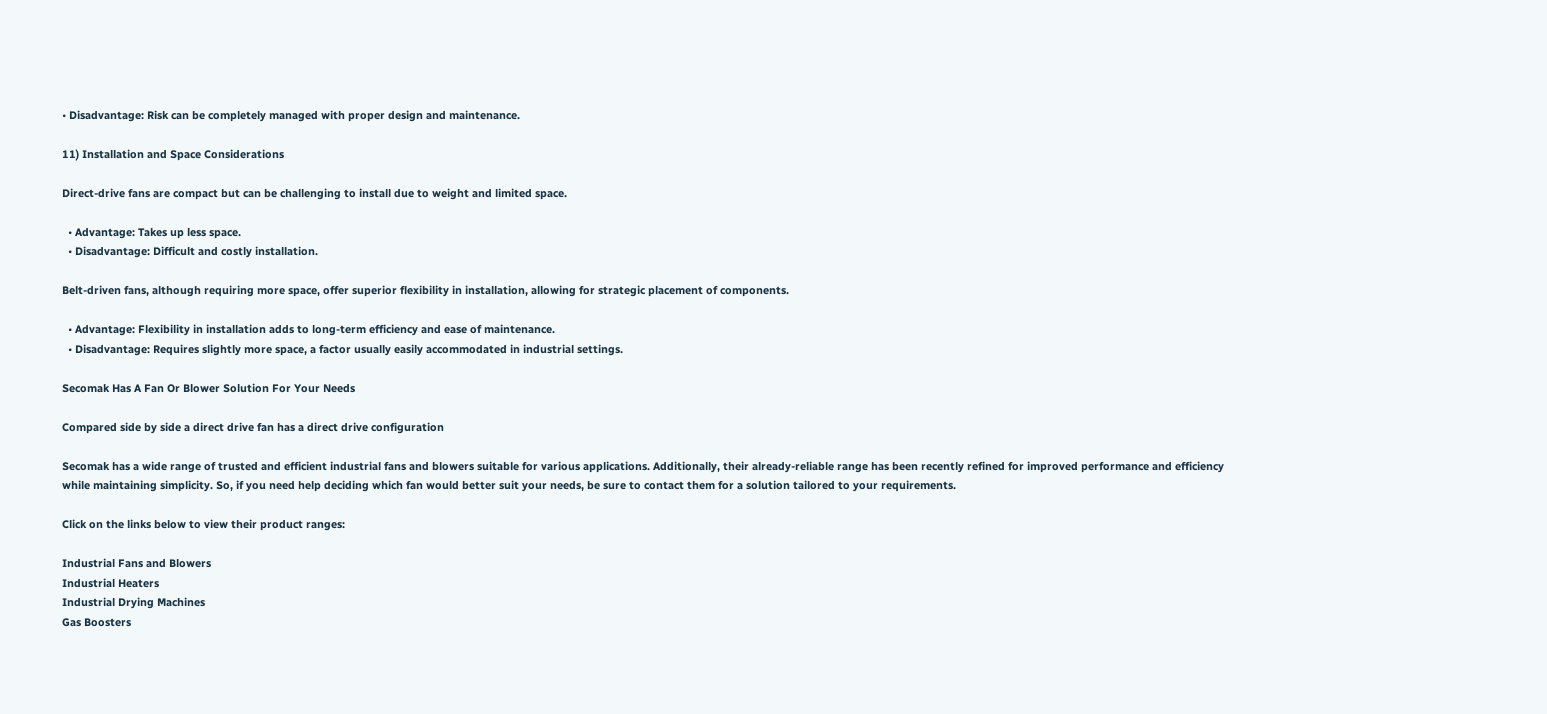• Disadvantage: Risk can be completely managed with proper design and maintenance.

11) Installation and Space Considerations

Direct-drive fans are compact but can be challenging to install due to weight and limited space.

  • Advantage: Takes up less space.
  • Disadvantage: Difficult and costly installation.

Belt-driven fans, although requiring more space, offer superior flexibility in installation, allowing for strategic placement of components.

  • Advantage: Flexibility in installation adds to long-term efficiency and ease of maintenance.
  • Disadvantage: Requires slightly more space, a factor usually easily accommodated in industrial settings.

Secomak Has A Fan Or Blower Solution For Your Needs

Compared side by side a direct drive fan has a direct drive configuration

Secomak has a wide range of trusted and efficient industrial fans and blowers suitable for various applications. Additionally, their already-reliable range has been recently refined for improved performance and efficiency while maintaining simplicity. So, if you need help deciding which fan would better suit your needs, be sure to contact them for a solution tailored to your requirements.

Click on the links below to view their product ranges:

Industrial Fans and Blowers
Industrial Heaters
Industrial Drying Machines
Gas Boosters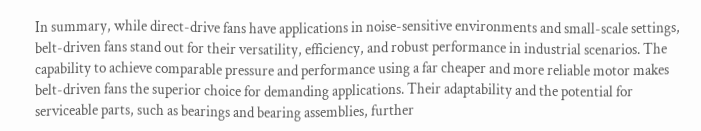In summary, while direct-drive fans have applications in noise-sensitive environments and small-scale settings, belt-driven fans stand out for their versatility, efficiency, and robust performance in industrial scenarios. The capability to achieve comparable pressure and performance using a far cheaper and more reliable motor makes belt-driven fans the superior choice for demanding applications. Their adaptability and the potential for serviceable parts, such as bearings and bearing assemblies, further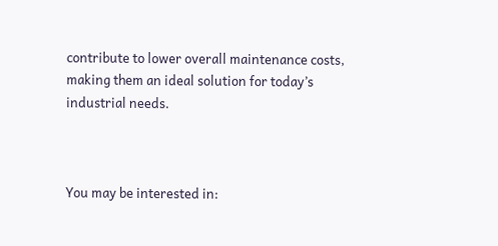contribute to lower overall maintenance costs, making them an ideal solution for today’s industrial needs.



You may be interested in: